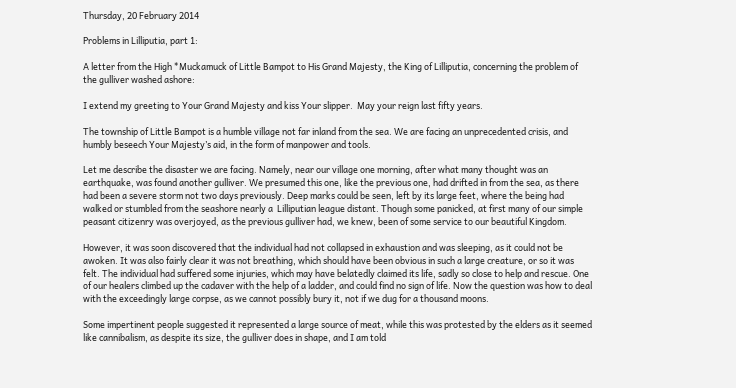Thursday, 20 February 2014

Problems in Lilliputia, part 1:

A letter from the High *Muckamuck of Little Bampot to His Grand Majesty, the King of Lilliputia, concerning the problem of the gulliver washed ashore:

I extend my greeting to Your Grand Majesty and kiss Your slipper.  May your reign last fifty years.

The township of Little Bampot is a humble village not far inland from the sea. We are facing an unprecedented crisis, and humbly beseech Your Majesty’s aid, in the form of manpower and tools.

Let me describe the disaster we are facing. Namely, near our village one morning, after what many thought was an earthquake, was found another gulliver. We presumed this one, like the previous one, had drifted in from the sea, as there had been a severe storm not two days previously. Deep marks could be seen, left by its large feet, where the being had walked or stumbled from the seashore nearly a  Lilliputian league distant. Though some panicked, at first many of our simple peasant citizenry was overjoyed, as the previous gulliver had, we knew, been of some service to our beautiful Kingdom.

However, it was soon discovered that the individual had not collapsed in exhaustion and was sleeping, as it could not be awoken. It was also fairly clear it was not breathing, which should have been obvious in such a large creature, or so it was felt. The individual had suffered some injuries, which may have belatedly claimed its life, sadly so close to help and rescue. One of our healers climbed up the cadaver with the help of a ladder, and could find no sign of life. Now the question was how to deal with the exceedingly large corpse, as we cannot possibly bury it, not if we dug for a thousand moons.

Some impertinent people suggested it represented a large source of meat, while this was protested by the elders as it seemed like cannibalism, as despite its size, the gulliver does in shape, and I am told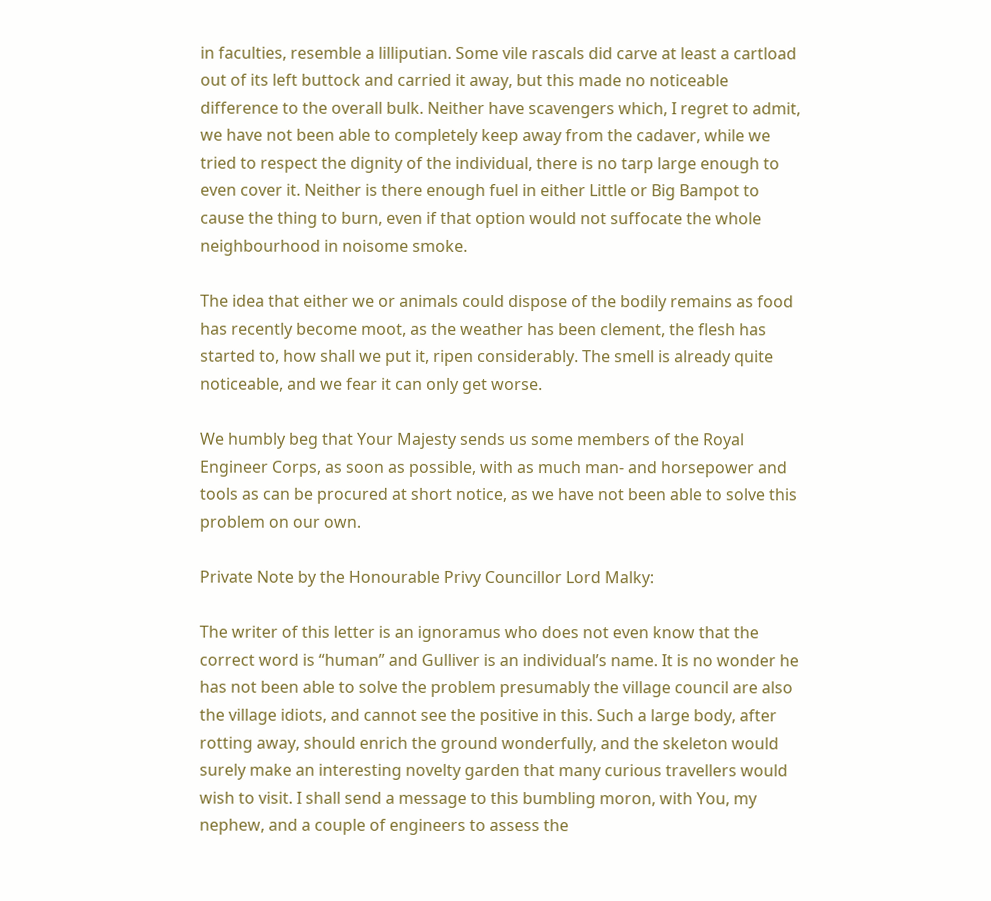in faculties, resemble a lilliputian. Some vile rascals did carve at least a cartload out of its left buttock and carried it away, but this made no noticeable difference to the overall bulk. Neither have scavengers which, I regret to admit, we have not been able to completely keep away from the cadaver, while we tried to respect the dignity of the individual, there is no tarp large enough to even cover it. Neither is there enough fuel in either Little or Big Bampot to cause the thing to burn, even if that option would not suffocate the whole neighbourhood in noisome smoke.

The idea that either we or animals could dispose of the bodily remains as food has recently become moot, as the weather has been clement, the flesh has started to, how shall we put it, ripen considerably. The smell is already quite noticeable, and we fear it can only get worse.

We humbly beg that Your Majesty sends us some members of the Royal Engineer Corps, as soon as possible, with as much man- and horsepower and tools as can be procured at short notice, as we have not been able to solve this problem on our own.

Private Note by the Honourable Privy Councillor Lord Malky:

The writer of this letter is an ignoramus who does not even know that the correct word is “human” and Gulliver is an individual’s name. It is no wonder he has not been able to solve the problem presumably the village council are also the village idiots, and cannot see the positive in this. Such a large body, after rotting away, should enrich the ground wonderfully, and the skeleton would surely make an interesting novelty garden that many curious travellers would wish to visit. I shall send a message to this bumbling moron, with You, my nephew, and a couple of engineers to assess the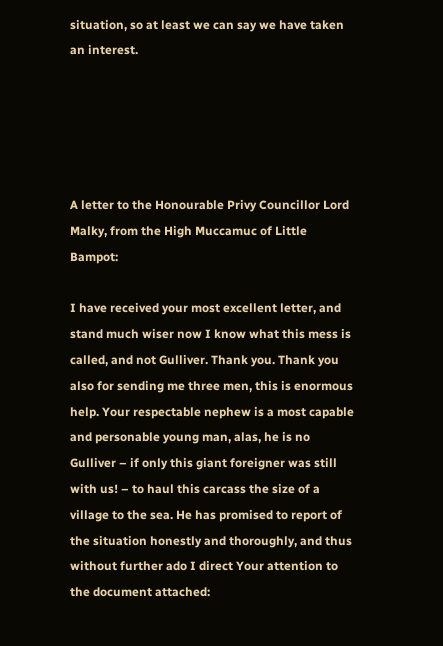situation, so at least we can say we have taken an interest.





A letter to the Honourable Privy Councillor Lord Malky, from the High Muccamuc of Little Bampot:

I have received your most excellent letter, and stand much wiser now I know what this mess is called, and not Gulliver. Thank you. Thank you also for sending me three men, this is enormous help. Your respectable nephew is a most capable and personable young man, alas, he is no Gulliver – if only this giant foreigner was still with us! – to haul this carcass the size of a village to the sea. He has promised to report of the situation honestly and thoroughly, and thus without further ado I direct Your attention to the document attached: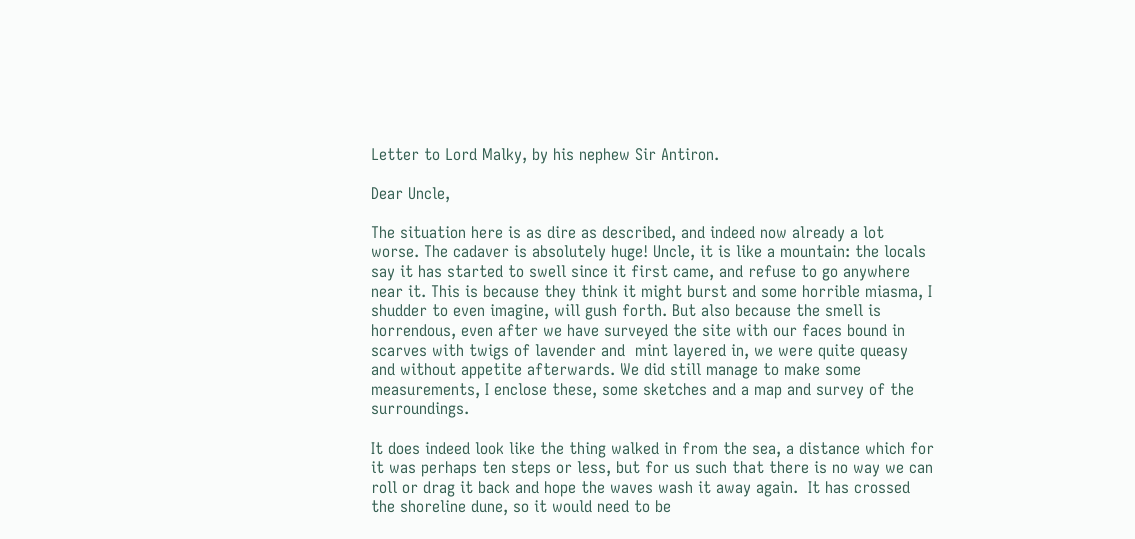Letter to Lord Malky, by his nephew Sir Antiron.

Dear Uncle,

The situation here is as dire as described, and indeed now already a lot worse. The cadaver is absolutely huge! Uncle, it is like a mountain: the locals say it has started to swell since it first came, and refuse to go anywhere near it. This is because they think it might burst and some horrible miasma, I shudder to even imagine, will gush forth. But also because the smell is horrendous, even after we have surveyed the site with our faces bound in scarves with twigs of lavender and  mint layered in, we were quite queasy and without appetite afterwards. We did still manage to make some measurements, I enclose these, some sketches and a map and survey of the surroundings.

It does indeed look like the thing walked in from the sea, a distance which for it was perhaps ten steps or less, but for us such that there is no way we can roll or drag it back and hope the waves wash it away again.  It has crossed the shoreline dune, so it would need to be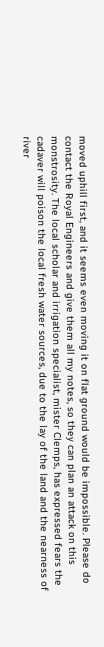moved uphill first, and it seems even moving it on flat ground would be impossible. Please do contact the Royal Engineers and give them all my notes, so they can plan an attack on this monstrosity. The local scholar and irrigation specialist, mister Clemps, has expressed fears the cadaver will poison the local fresh water sources, due to the lay of the land and the nearness of river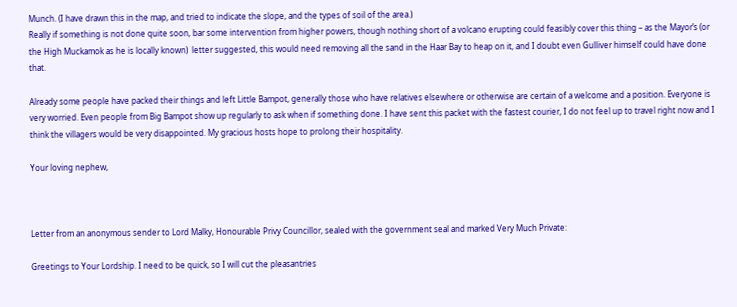Munch. (I have drawn this in the map, and tried to indicate the slope, and the types of soil of the area.)
Really if something is not done quite soon, bar some intervention from higher powers, though nothing short of a volcano erupting could feasibly cover this thing – as the Mayor’s (or the High Muckamok as he is locally known)  letter suggested, this would need removing all the sand in the Haar Bay to heap on it, and I doubt even Gulliver himself could have done that.

Already some people have packed their things and left Little Bampot, generally those who have relatives elsewhere or otherwise are certain of a welcome and a position. Everyone is very worried. Even people from Big Bampot show up regularly to ask when if something done. I have sent this packet with the fastest courier, I do not feel up to travel right now and I think the villagers would be very disappointed. My gracious hosts hope to prolong their hospitality.

Your loving nephew,



Letter from an anonymous sender to Lord Malky, Honourable Privy Councillor, sealed with the government seal and marked Very Much Private:

Greetings to Your Lordship. I need to be quick, so I will cut the pleasantries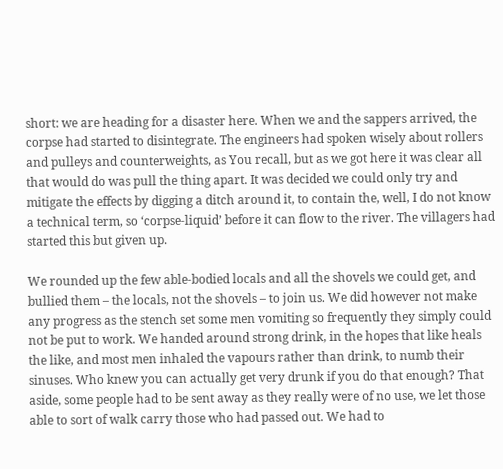short: we are heading for a disaster here. When we and the sappers arrived, the corpse had started to disintegrate. The engineers had spoken wisely about rollers and pulleys and counterweights, as You recall, but as we got here it was clear all that would do was pull the thing apart. It was decided we could only try and mitigate the effects by digging a ditch around it, to contain the, well, I do not know a technical term, so ‘corpse-liquid’ before it can flow to the river. The villagers had started this but given up.

We rounded up the few able-bodied locals and all the shovels we could get, and bullied them – the locals, not the shovels – to join us. We did however not make any progress as the stench set some men vomiting so frequently they simply could not be put to work. We handed around strong drink, in the hopes that like heals the like, and most men inhaled the vapours rather than drink, to numb their sinuses. Who knew you can actually get very drunk if you do that enough? That aside, some people had to be sent away as they really were of no use, we let those able to sort of walk carry those who had passed out. We had to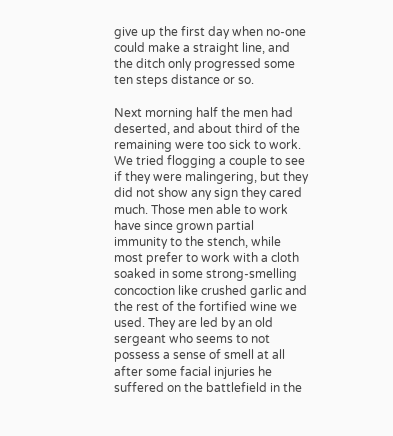give up the first day when no-one could make a straight line, and the ditch only progressed some ten steps distance or so.

Next morning half the men had deserted, and about third of the remaining were too sick to work. We tried flogging a couple to see if they were malingering, but they did not show any sign they cared much. Those men able to work have since grown partial immunity to the stench, while most prefer to work with a cloth soaked in some strong-smelling concoction like crushed garlic and the rest of the fortified wine we used. They are led by an old sergeant who seems to not possess a sense of smell at all after some facial injuries he suffered on the battlefield in the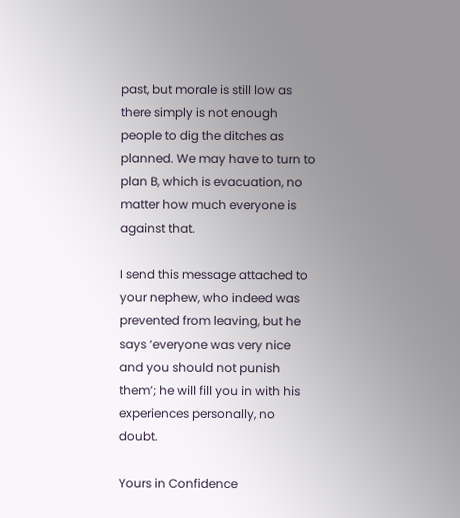past, but morale is still low as there simply is not enough people to dig the ditches as planned. We may have to turn to plan B, which is evacuation, no matter how much everyone is against that.

I send this message attached to your nephew, who indeed was prevented from leaving, but he says ‘everyone was very nice and you should not punish them’; he will fill you in with his experiences personally, no doubt.

Yours in Confidence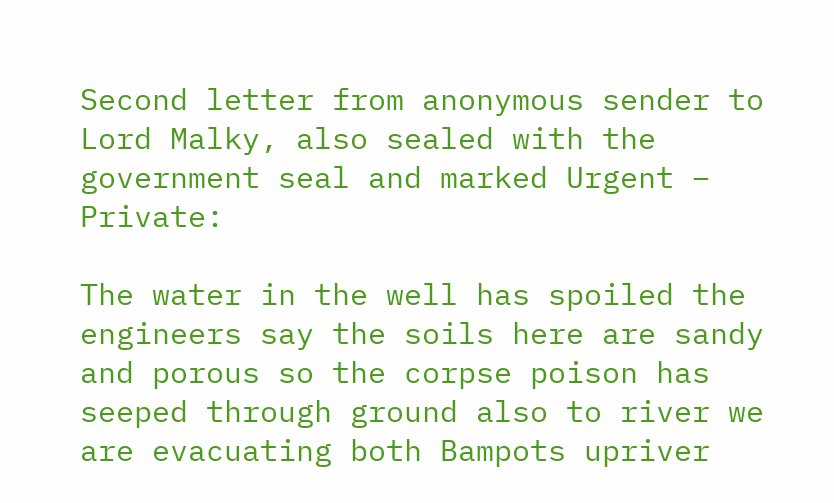Second letter from anonymous sender to Lord Malky, also sealed with the government seal and marked Urgent – Private:

The water in the well has spoiled the engineers say the soils here are sandy and porous so the corpse poison has seeped through ground also to river we are evacuating both Bampots upriver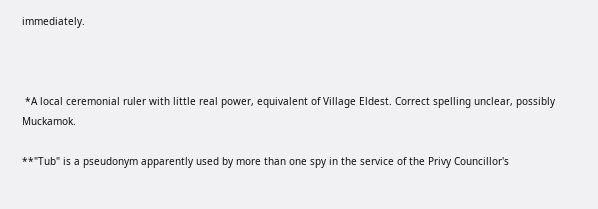immediately.



 *A local ceremonial ruler with little real power, equivalent of Village Eldest. Correct spelling unclear, possibly Muckamok.

**"Tub" is a pseudonym apparently used by more than one spy in the service of the Privy Councillor's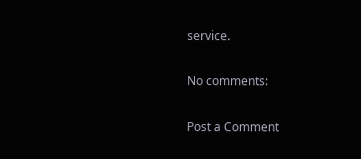service.

No comments:

Post a Comment